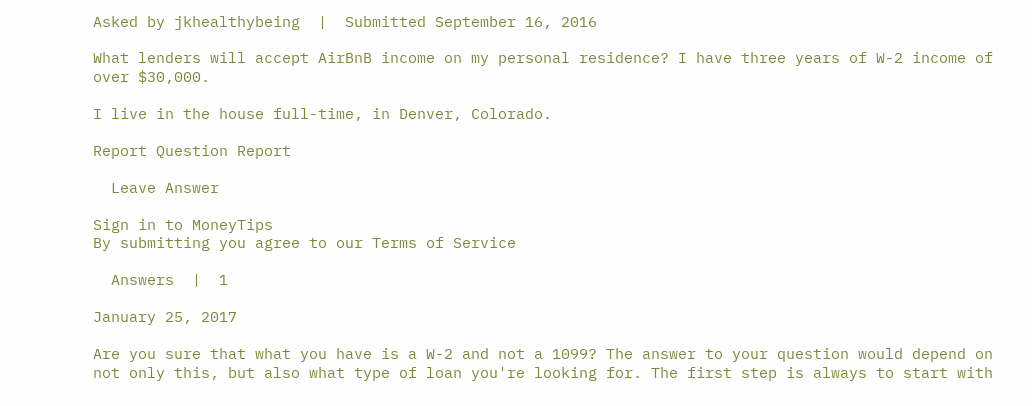Asked by jkhealthybeing  |  Submitted September 16, 2016

What lenders will accept AirBnB income on my personal residence? I have three years of W-2 income of over $30,000.

I live in the house full-time, in Denver, Colorado.

Report Question Report

  Leave Answer

Sign in to MoneyTips
By submitting you agree to our Terms of Service

  Answers  |  1

January 25, 2017

Are you sure that what you have is a W-2 and not a 1099? The answer to your question would depend on not only this, but also what type of loan you're looking for. The first step is always to start with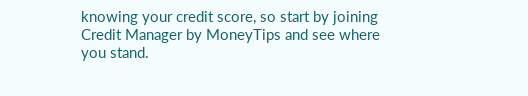knowing your credit score, so start by joining Credit Manager by MoneyTips and see where you stand.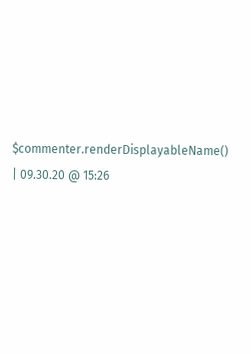$commenter.renderDisplayableName() | 09.30.20 @ 15:26